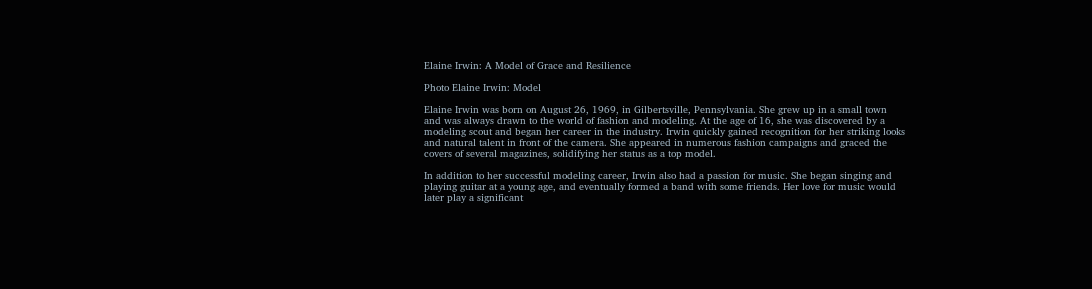Elaine Irwin: A Model of Grace and Resilience

Photo Elaine Irwin: Model

Elaine Irwin was born on August 26, 1969, in Gilbertsville, Pennsylvania. She grew up in a small town and was always drawn to the world of fashion and modeling. At the age of 16, she was discovered by a modeling scout and began her career in the industry. Irwin quickly gained recognition for her striking looks and natural talent in front of the camera. She appeared in numerous fashion campaigns and graced the covers of several magazines, solidifying her status as a top model.

In addition to her successful modeling career, Irwin also had a passion for music. She began singing and playing guitar at a young age, and eventually formed a band with some friends. Her love for music would later play a significant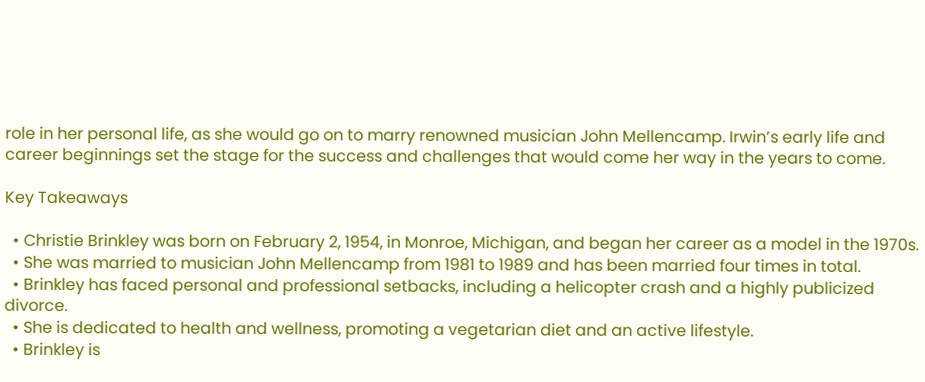role in her personal life, as she would go on to marry renowned musician John Mellencamp. Irwin’s early life and career beginnings set the stage for the success and challenges that would come her way in the years to come.

Key Takeaways

  • Christie Brinkley was born on February 2, 1954, in Monroe, Michigan, and began her career as a model in the 1970s.
  • She was married to musician John Mellencamp from 1981 to 1989 and has been married four times in total.
  • Brinkley has faced personal and professional setbacks, including a helicopter crash and a highly publicized divorce.
  • She is dedicated to health and wellness, promoting a vegetarian diet and an active lifestyle.
  • Brinkley is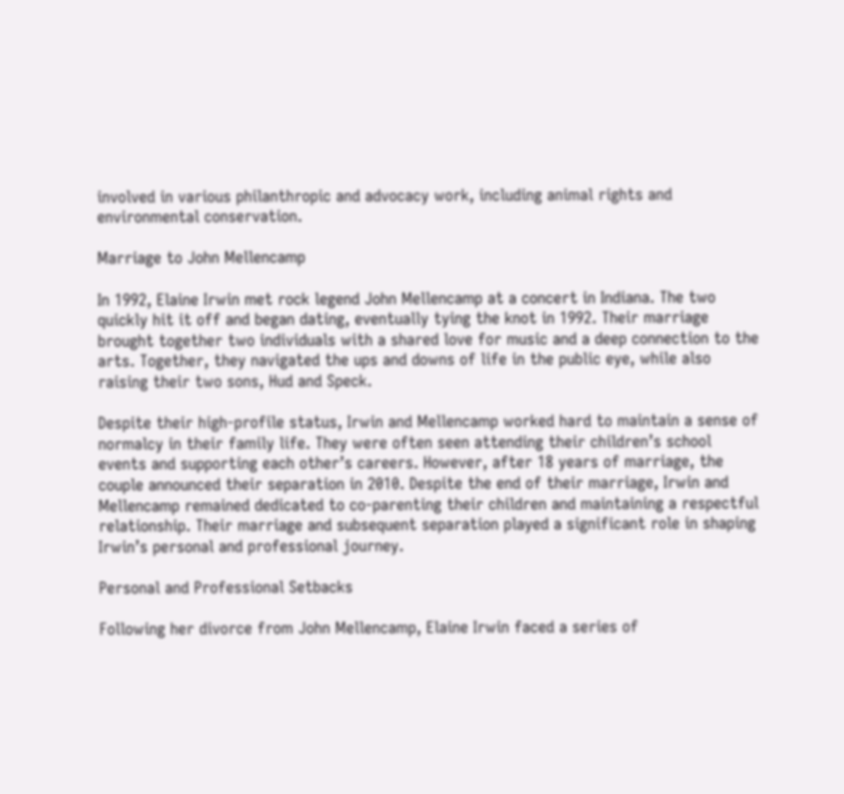involved in various philanthropic and advocacy work, including animal rights and environmental conservation.

Marriage to John Mellencamp

In 1992, Elaine Irwin met rock legend John Mellencamp at a concert in Indiana. The two quickly hit it off and began dating, eventually tying the knot in 1992. Their marriage brought together two individuals with a shared love for music and a deep connection to the arts. Together, they navigated the ups and downs of life in the public eye, while also raising their two sons, Hud and Speck.

Despite their high-profile status, Irwin and Mellencamp worked hard to maintain a sense of normalcy in their family life. They were often seen attending their children’s school events and supporting each other’s careers. However, after 18 years of marriage, the couple announced their separation in 2010. Despite the end of their marriage, Irwin and Mellencamp remained dedicated to co-parenting their children and maintaining a respectful relationship. Their marriage and subsequent separation played a significant role in shaping Irwin’s personal and professional journey.

Personal and Professional Setbacks

Following her divorce from John Mellencamp, Elaine Irwin faced a series of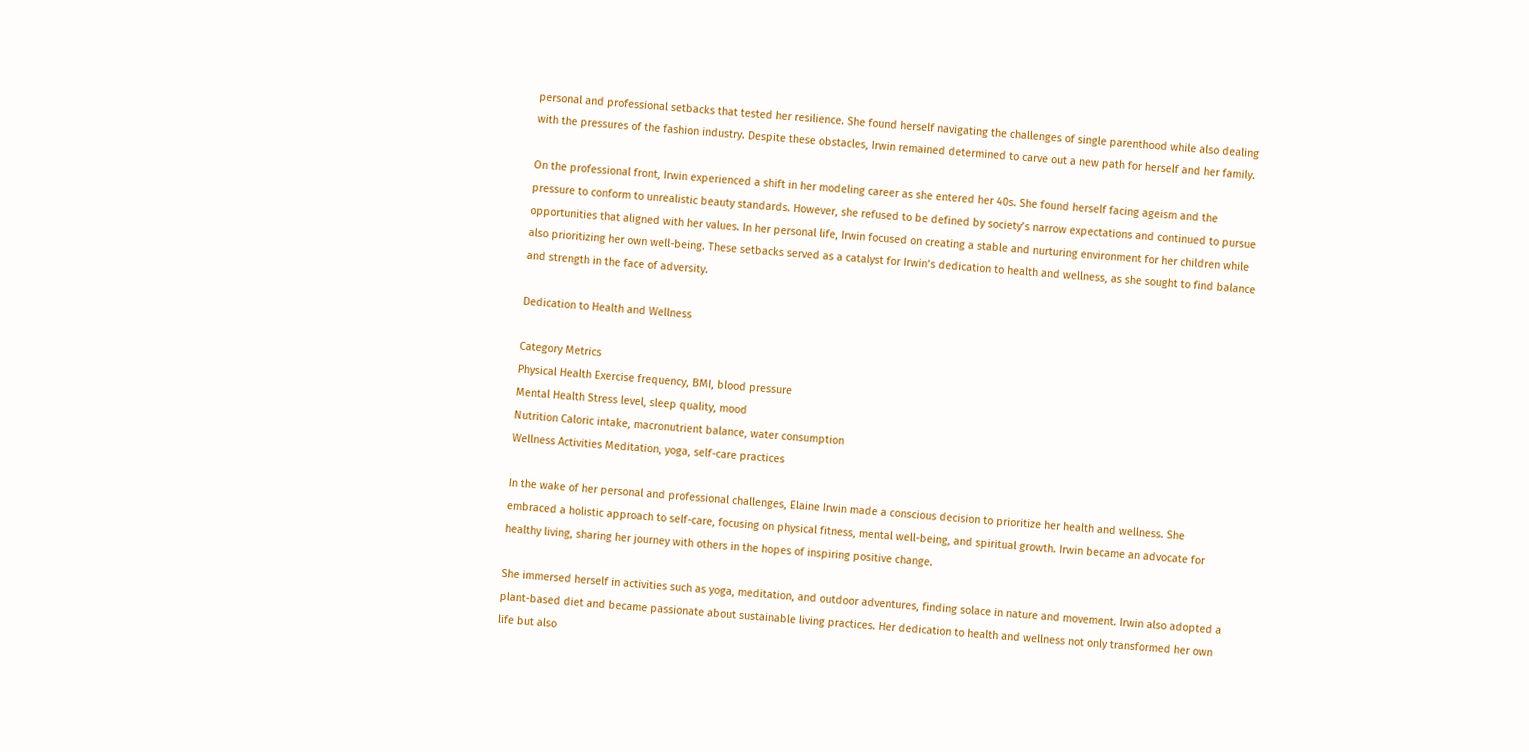personal and professional setbacks that tested her resilience. She found herself navigating the challenges of single parenthood while also dealing with the pressures of the fashion industry. Despite these obstacles, Irwin remained determined to carve out a new path for herself and her family.

On the professional front, Irwin experienced a shift in her modeling career as she entered her 40s. She found herself facing ageism and the pressure to conform to unrealistic beauty standards. However, she refused to be defined by society’s narrow expectations and continued to pursue opportunities that aligned with her values. In her personal life, Irwin focused on creating a stable and nurturing environment for her children while also prioritizing her own well-being. These setbacks served as a catalyst for Irwin’s dedication to health and wellness, as she sought to find balance and strength in the face of adversity.

Dedication to Health and Wellness

Category Metrics
Physical Health Exercise frequency, BMI, blood pressure
Mental Health Stress level, sleep quality, mood
Nutrition Caloric intake, macronutrient balance, water consumption
Wellness Activities Meditation, yoga, self-care practices

In the wake of her personal and professional challenges, Elaine Irwin made a conscious decision to prioritize her health and wellness. She embraced a holistic approach to self-care, focusing on physical fitness, mental well-being, and spiritual growth. Irwin became an advocate for healthy living, sharing her journey with others in the hopes of inspiring positive change.

She immersed herself in activities such as yoga, meditation, and outdoor adventures, finding solace in nature and movement. Irwin also adopted a plant-based diet and became passionate about sustainable living practices. Her dedication to health and wellness not only transformed her own life but also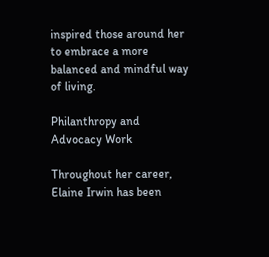inspired those around her to embrace a more balanced and mindful way of living.

Philanthropy and Advocacy Work

Throughout her career, Elaine Irwin has been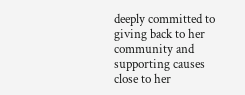deeply committed to giving back to her community and supporting causes close to her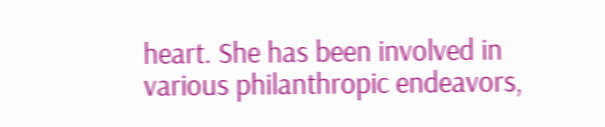heart. She has been involved in various philanthropic endeavors,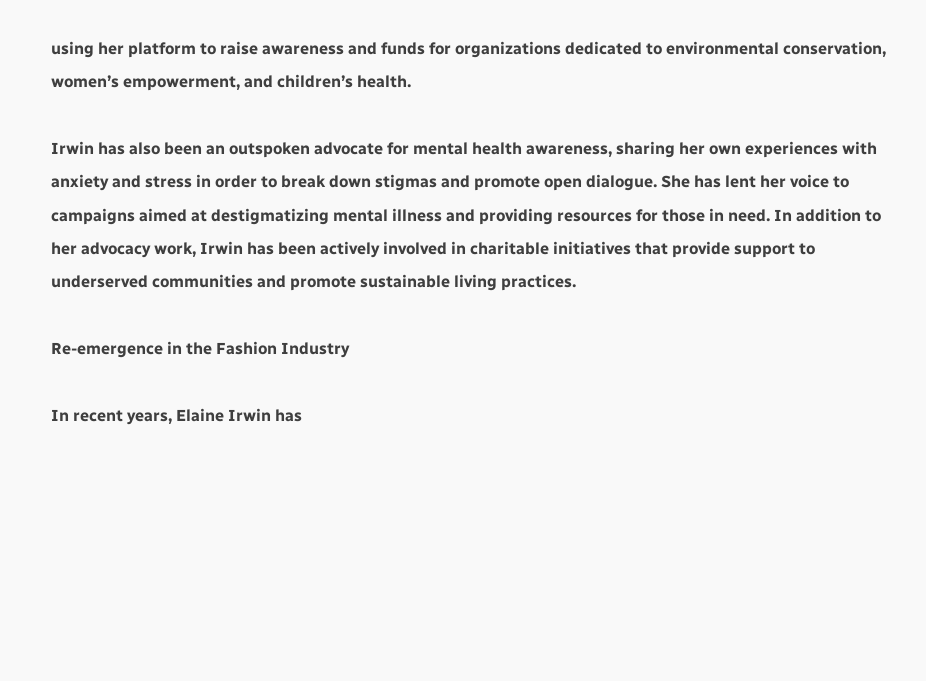using her platform to raise awareness and funds for organizations dedicated to environmental conservation, women’s empowerment, and children’s health.

Irwin has also been an outspoken advocate for mental health awareness, sharing her own experiences with anxiety and stress in order to break down stigmas and promote open dialogue. She has lent her voice to campaigns aimed at destigmatizing mental illness and providing resources for those in need. In addition to her advocacy work, Irwin has been actively involved in charitable initiatives that provide support to underserved communities and promote sustainable living practices.

Re-emergence in the Fashion Industry

In recent years, Elaine Irwin has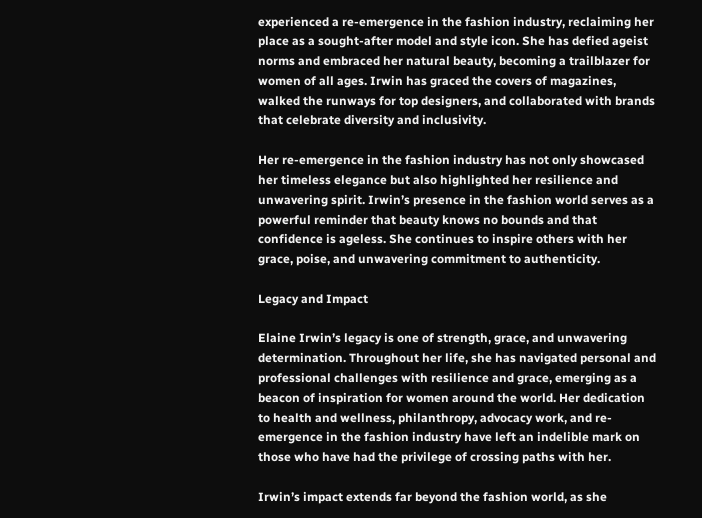experienced a re-emergence in the fashion industry, reclaiming her place as a sought-after model and style icon. She has defied ageist norms and embraced her natural beauty, becoming a trailblazer for women of all ages. Irwin has graced the covers of magazines, walked the runways for top designers, and collaborated with brands that celebrate diversity and inclusivity.

Her re-emergence in the fashion industry has not only showcased her timeless elegance but also highlighted her resilience and unwavering spirit. Irwin’s presence in the fashion world serves as a powerful reminder that beauty knows no bounds and that confidence is ageless. She continues to inspire others with her grace, poise, and unwavering commitment to authenticity.

Legacy and Impact

Elaine Irwin’s legacy is one of strength, grace, and unwavering determination. Throughout her life, she has navigated personal and professional challenges with resilience and grace, emerging as a beacon of inspiration for women around the world. Her dedication to health and wellness, philanthropy, advocacy work, and re-emergence in the fashion industry have left an indelible mark on those who have had the privilege of crossing paths with her.

Irwin’s impact extends far beyond the fashion world, as she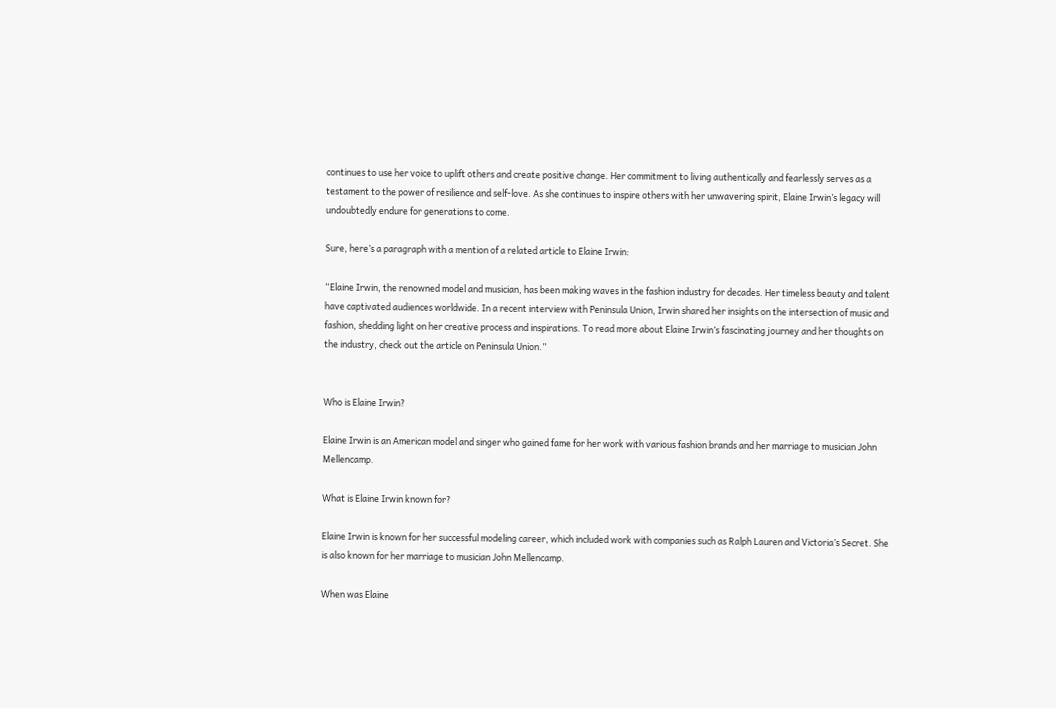continues to use her voice to uplift others and create positive change. Her commitment to living authentically and fearlessly serves as a testament to the power of resilience and self-love. As she continues to inspire others with her unwavering spirit, Elaine Irwin’s legacy will undoubtedly endure for generations to come.

Sure, here’s a paragraph with a mention of a related article to Elaine Irwin:

“Elaine Irwin, the renowned model and musician, has been making waves in the fashion industry for decades. Her timeless beauty and talent have captivated audiences worldwide. In a recent interview with Peninsula Union, Irwin shared her insights on the intersection of music and fashion, shedding light on her creative process and inspirations. To read more about Elaine Irwin’s fascinating journey and her thoughts on the industry, check out the article on Peninsula Union.”


Who is Elaine Irwin?

Elaine Irwin is an American model and singer who gained fame for her work with various fashion brands and her marriage to musician John Mellencamp.

What is Elaine Irwin known for?

Elaine Irwin is known for her successful modeling career, which included work with companies such as Ralph Lauren and Victoria’s Secret. She is also known for her marriage to musician John Mellencamp.

When was Elaine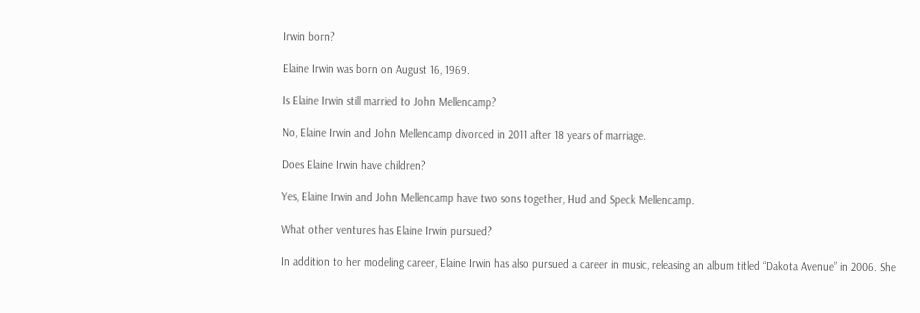Irwin born?

Elaine Irwin was born on August 16, 1969.

Is Elaine Irwin still married to John Mellencamp?

No, Elaine Irwin and John Mellencamp divorced in 2011 after 18 years of marriage.

Does Elaine Irwin have children?

Yes, Elaine Irwin and John Mellencamp have two sons together, Hud and Speck Mellencamp.

What other ventures has Elaine Irwin pursued?

In addition to her modeling career, Elaine Irwin has also pursued a career in music, releasing an album titled “Dakota Avenue” in 2006. She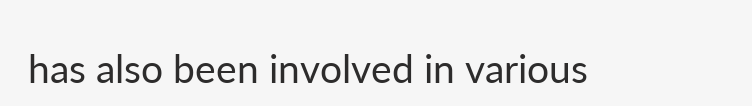has also been involved in various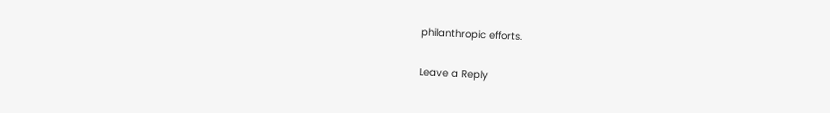philanthropic efforts.

Leave a Reply